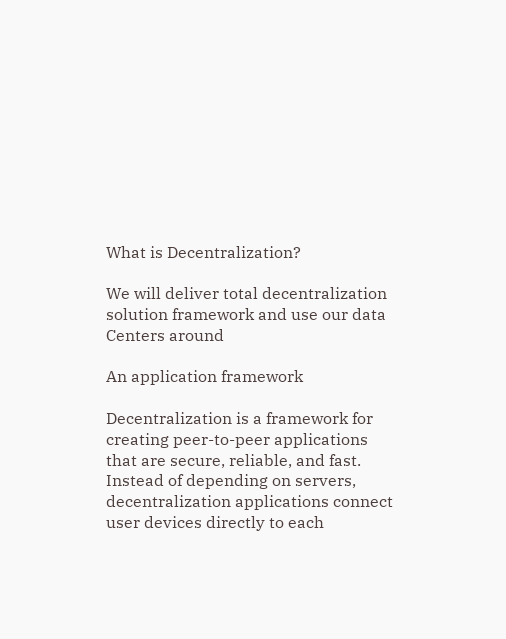What is Decentralization?

We will deliver total decentralization solution framework and use our data Centers around

An application framework

Decentralization is a framework for creating peer-to-peer applications that are secure, reliable, and fast. Instead of depending on servers, decentralization applications connect user devices directly to each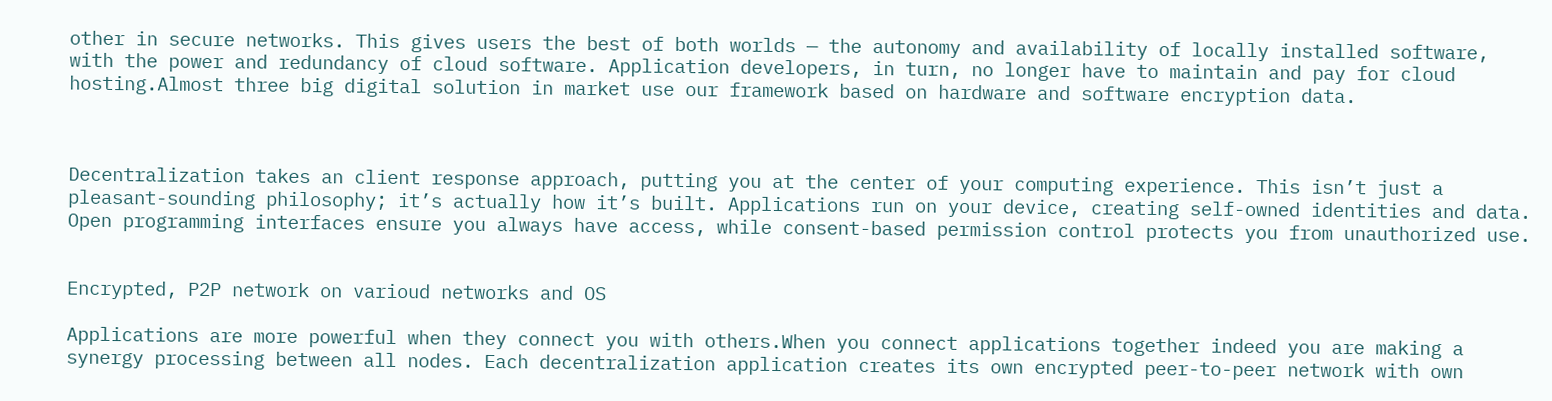other in secure networks. This gives users the best of both worlds — the autonomy and availability of locally installed software, with the power and redundancy of cloud software. Application developers, in turn, no longer have to maintain and pay for cloud hosting.Almost three big digital solution in market use our framework based on hardware and software encryption data.



Decentralization takes an client response approach, putting you at the center of your computing experience. This isn’t just a pleasant-sounding philosophy; it’s actually how it’s built. Applications run on your device, creating self-owned identities and data. Open programming interfaces ensure you always have access, while consent-based permission control protects you from unauthorized use.


Encrypted, P2P network on varioud networks and OS

Applications are more powerful when they connect you with others.When you connect applications together indeed you are making a synergy processing between all nodes. Each decentralization application creates its own encrypted peer-to-peer network with own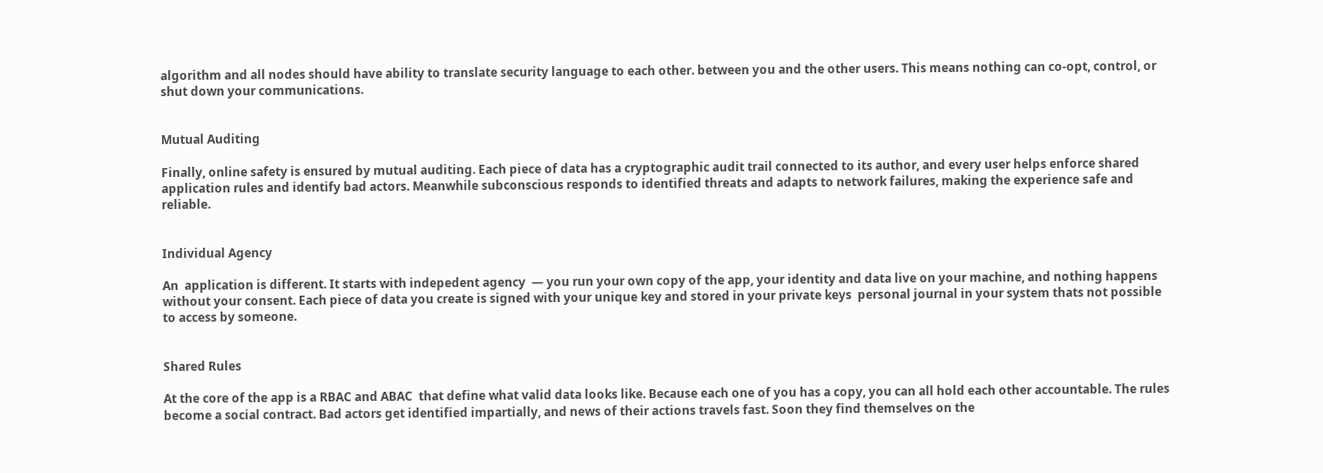algorithm and all nodes should have ability to translate security language to each other. between you and the other users. This means nothing can co-opt, control, or shut down your communications.


Mutual Auditing

Finally, online safety is ensured by mutual auditing. Each piece of data has a cryptographic audit trail connected to its author, and every user helps enforce shared application rules and identify bad actors. Meanwhile subconscious responds to identified threats and adapts to network failures, making the experience safe and reliable.


Individual Agency

An  application is different. It starts with indepedent agency  — you run your own copy of the app, your identity and data live on your machine, and nothing happens without your consent. Each piece of data you create is signed with your unique key and stored in your private keys  personal journal in your system thats not possible to access by someone.


Shared Rules

At the core of the app is a RBAC and ABAC  that define what valid data looks like. Because each one of you has a copy, you can all hold each other accountable. The rules become a social contract. Bad actors get identified impartially, and news of their actions travels fast. Soon they find themselves on the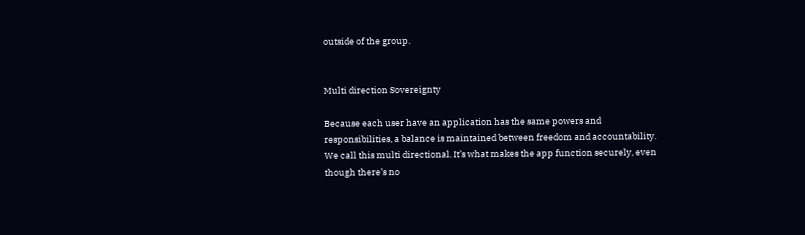outside of the group.


Multi direction Sovereignty

Because each user have an application has the same powers and responsibilities, a balance is maintained between freedom and accountability. We call this multi directional. It’s what makes the app function securely, even though there’s no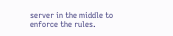server in the middle to enforce the rules.